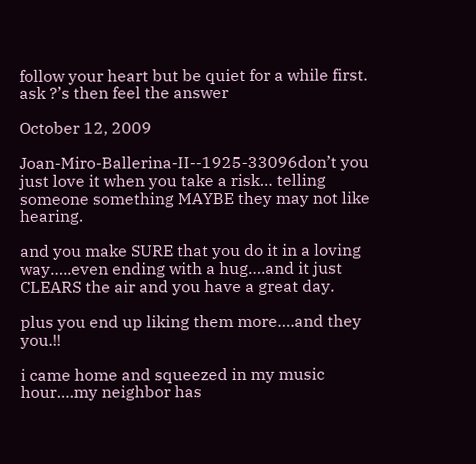follow your heart but be quiet for a while first. ask ?’s then feel the answer

October 12, 2009

Joan-Miro-Ballerina-II--1925-33096don’t you just love it when you take a risk… telling someone something MAYBE they may not like hearing.

and you make SURE that you do it in a loving way…..even ending with a hug….and it just CLEARS the air and you have a great day.

plus you end up liking them more….and they you.!!

i came home and squeezed in my music hour….my neighbor has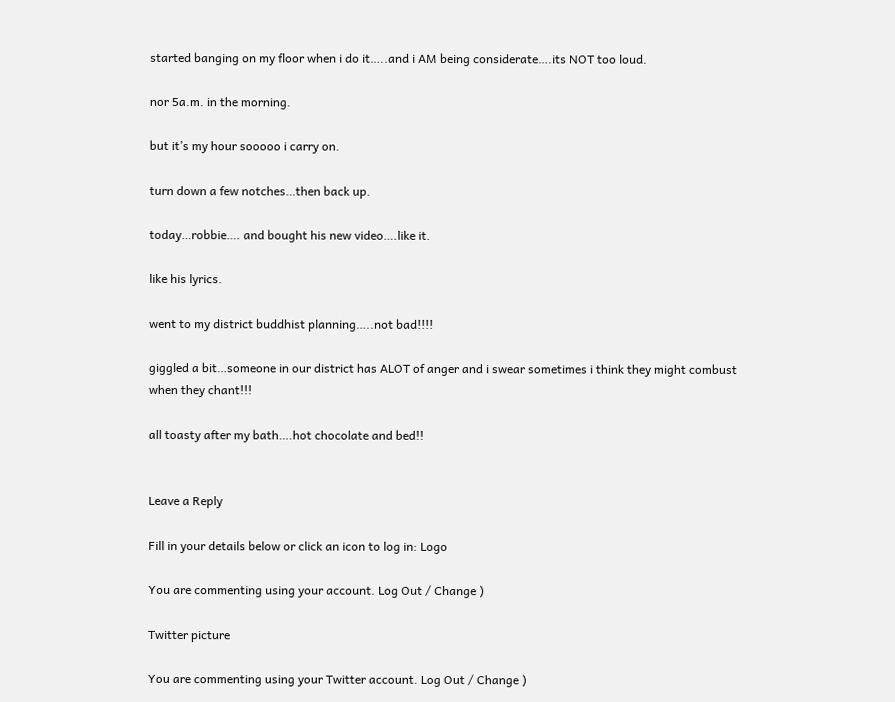started banging on my floor when i do it…..and i AM being considerate….its NOT too loud.

nor 5a.m. in the morning.

but it’s my hour sooooo i carry on.

turn down a few notches…then back up.

today…robbie…. and bought his new video….like it.

like his lyrics.

went to my district buddhist planning…..not bad!!!!

giggled a bit…someone in our district has ALOT of anger and i swear sometimes i think they might combust when they chant!!!

all toasty after my bath….hot chocolate and bed!!


Leave a Reply

Fill in your details below or click an icon to log in: Logo

You are commenting using your account. Log Out / Change )

Twitter picture

You are commenting using your Twitter account. Log Out / Change )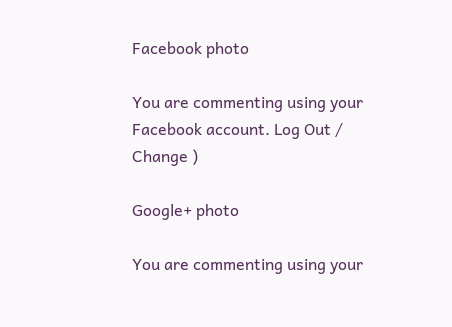Facebook photo

You are commenting using your Facebook account. Log Out / Change )

Google+ photo

You are commenting using your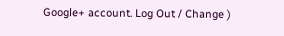Google+ account. Log Out / Change )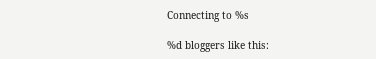Connecting to %s

%d bloggers like this: